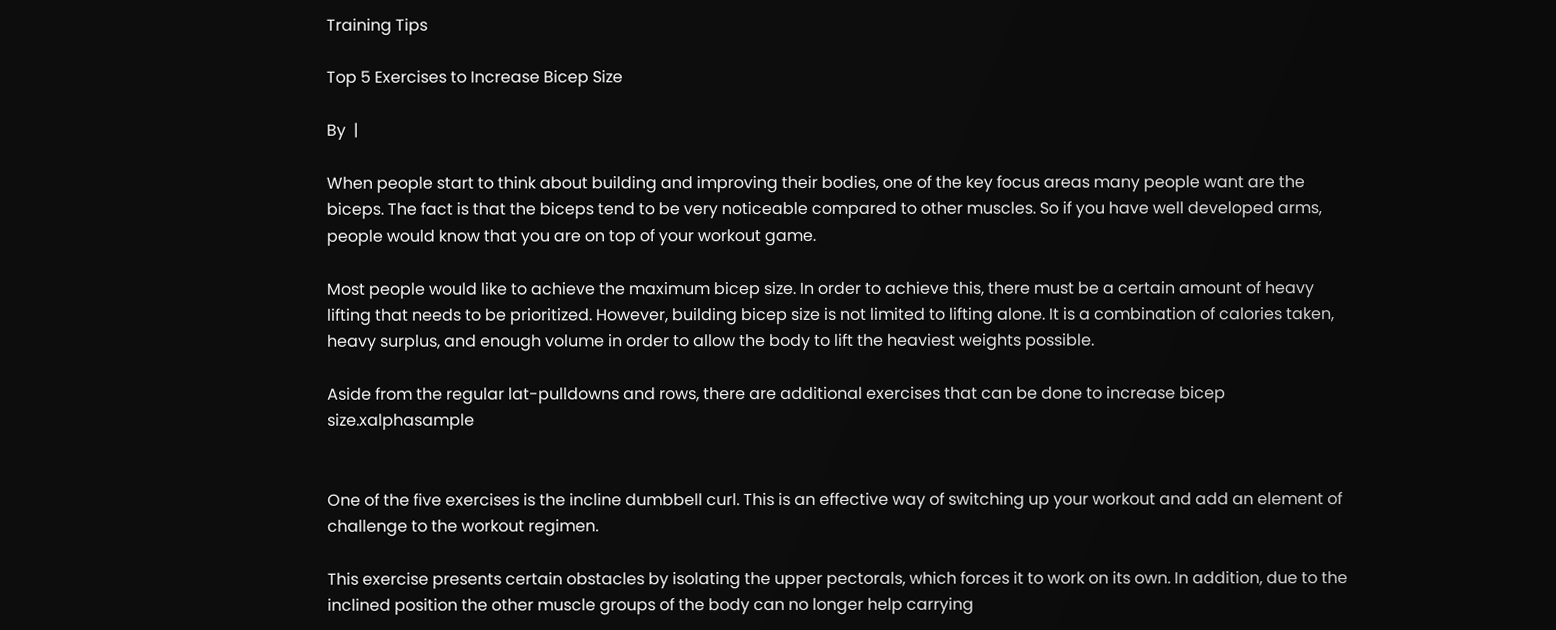Training Tips

Top 5 Exercises to Increase Bicep Size

By  |

When people start to think about building and improving their bodies, one of the key focus areas many people want are the biceps. The fact is that the biceps tend to be very noticeable compared to other muscles. So if you have well developed arms, people would know that you are on top of your workout game.

Most people would like to achieve the maximum bicep size. In order to achieve this, there must be a certain amount of heavy lifting that needs to be prioritized. However, building bicep size is not limited to lifting alone. It is a combination of calories taken, heavy surplus, and enough volume in order to allow the body to lift the heaviest weights possible.

Aside from the regular lat-pulldowns and rows, there are additional exercises that can be done to increase bicep size.xalphasample


One of the five exercises is the incline dumbbell curl. This is an effective way of switching up your workout and add an element of challenge to the workout regimen.

This exercise presents certain obstacles by isolating the upper pectorals, which forces it to work on its own. In addition, due to the inclined position the other muscle groups of the body can no longer help carrying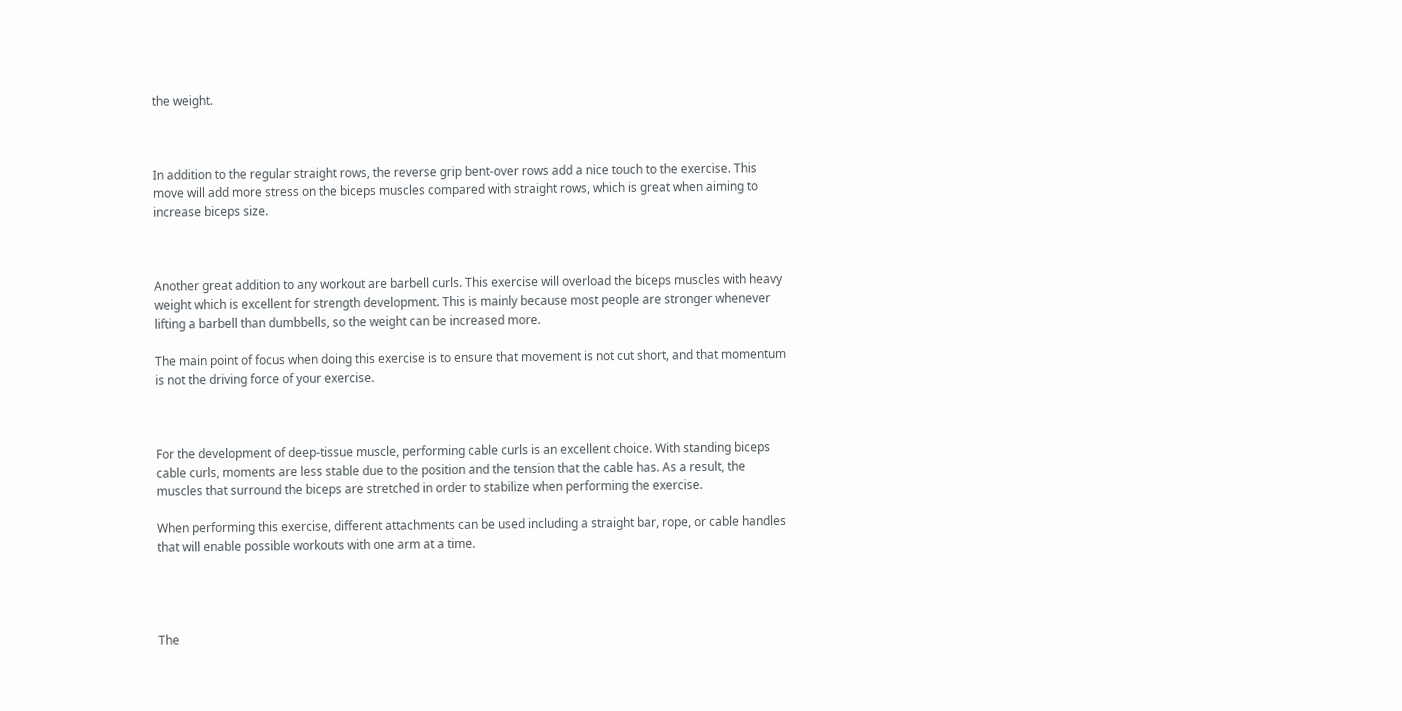the weight.



In addition to the regular straight rows, the reverse grip bent-over rows add a nice touch to the exercise. This move will add more stress on the biceps muscles compared with straight rows, which is great when aiming to increase biceps size.



Another great addition to any workout are barbell curls. This exercise will overload the biceps muscles with heavy weight which is excellent for strength development. This is mainly because most people are stronger whenever lifting a barbell than dumbbells, so the weight can be increased more.

The main point of focus when doing this exercise is to ensure that movement is not cut short, and that momentum is not the driving force of your exercise.



For the development of deep-tissue muscle, performing cable curls is an excellent choice. With standing biceps cable curls, moments are less stable due to the position and the tension that the cable has. As a result, the muscles that surround the biceps are stretched in order to stabilize when performing the exercise.

When performing this exercise, different attachments can be used including a straight bar, rope, or cable handles that will enable possible workouts with one arm at a time.




The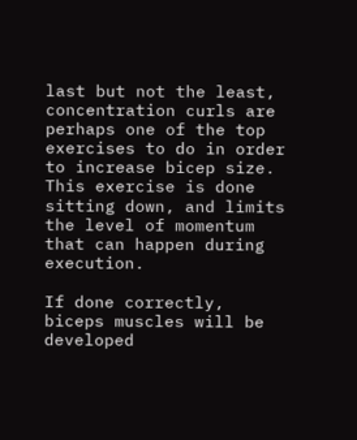last but not the least, concentration curls are perhaps one of the top exercises to do in order to increase bicep size. This exercise is done sitting down, and limits the level of momentum that can happen during execution.

If done correctly, biceps muscles will be developed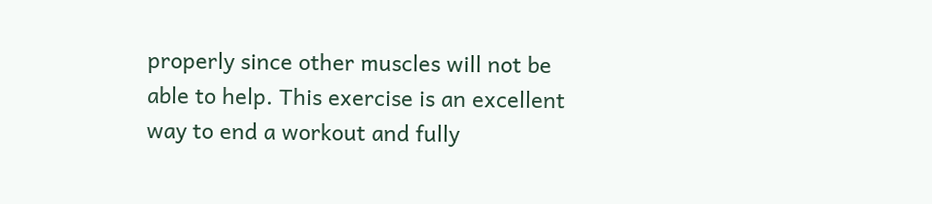properly since other muscles will not be able to help. This exercise is an excellent way to end a workout and fully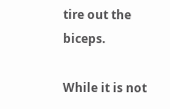tire out the biceps.

While it is not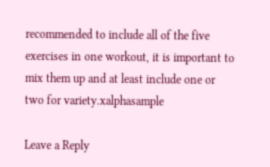recommended to include all of the five exercises in one workout, it is important to mix them up and at least include one or two for variety.xalphasample

Leave a Reply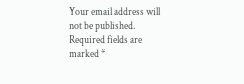Your email address will not be published. Required fields are marked *